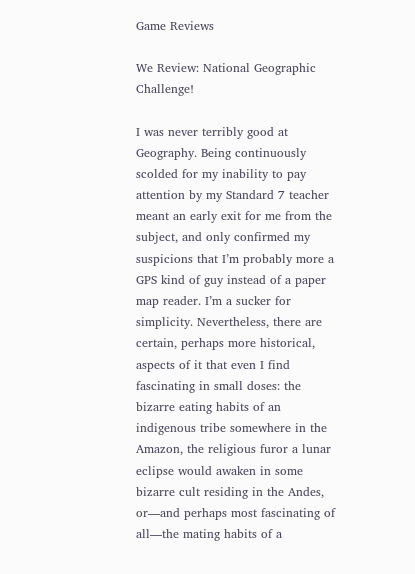Game Reviews

We Review: National Geographic Challenge!

I was never terribly good at Geography. Being continuously scolded for my inability to pay attention by my Standard 7 teacher meant an early exit for me from the subject, and only confirmed my suspicions that I’m probably more a GPS kind of guy instead of a paper map reader. I’m a sucker for simplicity. Nevertheless, there are certain, perhaps more historical, aspects of it that even I find fascinating in small doses: the bizarre eating habits of an indigenous tribe somewhere in the Amazon, the religious furor a lunar eclipse would awaken in some bizarre cult residing in the Andes, or—and perhaps most fascinating of all—the mating habits of a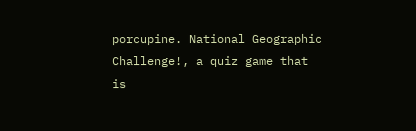porcupine. National Geographic Challenge!, a quiz game that is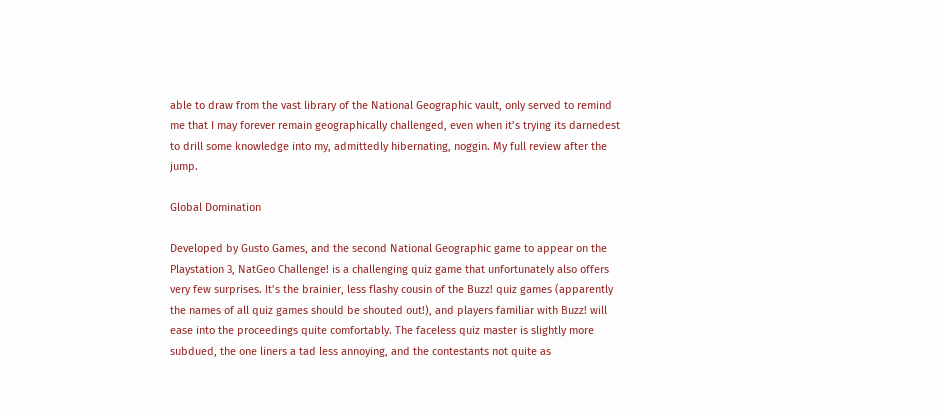able to draw from the vast library of the National Geographic vault, only served to remind me that I may forever remain geographically challenged, even when it’s trying its darnedest to drill some knowledge into my, admittedly hibernating, noggin. My full review after the jump.

Global Domination

Developed by Gusto Games, and the second National Geographic game to appear on the Playstation 3, NatGeo Challenge! is a challenging quiz game that unfortunately also offers very few surprises. It’s the brainier, less flashy cousin of the Buzz! quiz games (apparently the names of all quiz games should be shouted out!), and players familiar with Buzz! will ease into the proceedings quite comfortably. The faceless quiz master is slightly more subdued, the one liners a tad less annoying, and the contestants not quite as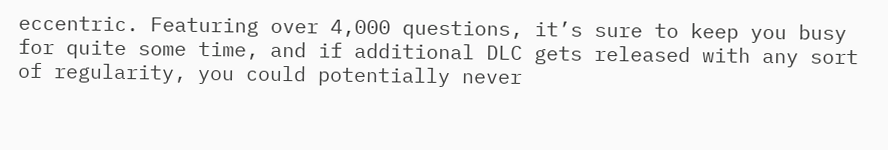eccentric. Featuring over 4,000 questions, it’s sure to keep you busy for quite some time, and if additional DLC gets released with any sort of regularity, you could potentially never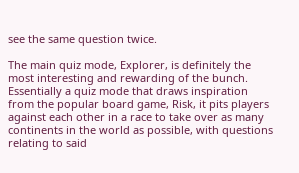see the same question twice.

The main quiz mode, Explorer, is definitely the most interesting and rewarding of the bunch. Essentially a quiz mode that draws inspiration from the popular board game, Risk, it pits players against each other in a race to take over as many continents in the world as possible, with questions relating to said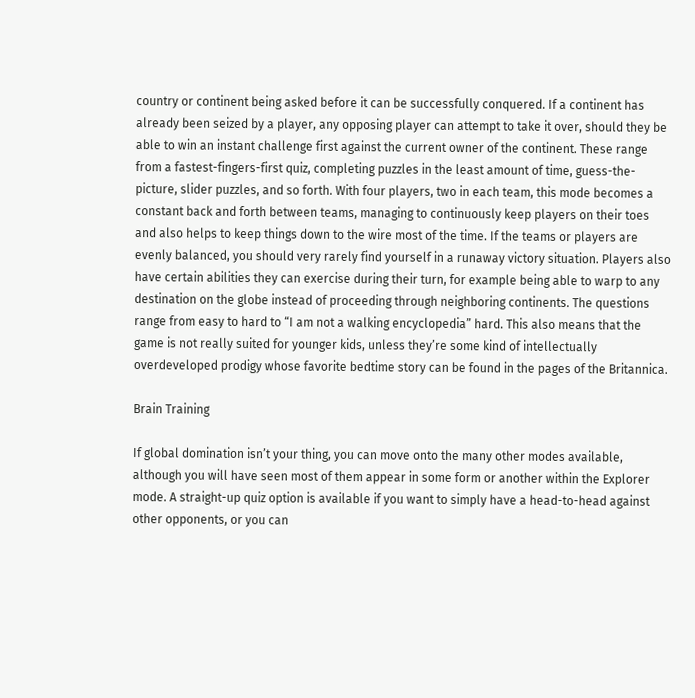country or continent being asked before it can be successfully conquered. If a continent has already been seized by a player, any opposing player can attempt to take it over, should they be able to win an instant challenge first against the current owner of the continent. These range from a fastest-fingers-first quiz, completing puzzles in the least amount of time, guess-the-picture, slider puzzles, and so forth. With four players, two in each team, this mode becomes a constant back and forth between teams, managing to continuously keep players on their toes and also helps to keep things down to the wire most of the time. If the teams or players are evenly balanced, you should very rarely find yourself in a runaway victory situation. Players also have certain abilities they can exercise during their turn, for example being able to warp to any destination on the globe instead of proceeding through neighboring continents. The questions range from easy to hard to “I am not a walking encyclopedia” hard. This also means that the game is not really suited for younger kids, unless they’re some kind of intellectually overdeveloped prodigy whose favorite bedtime story can be found in the pages of the Britannica.

Brain Training

If global domination isn’t your thing, you can move onto the many other modes available, although you will have seen most of them appear in some form or another within the Explorer mode. A straight-up quiz option is available if you want to simply have a head-to-head against other opponents, or you can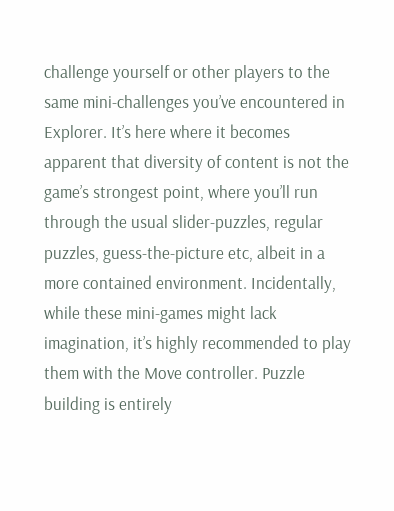challenge yourself or other players to the same mini-challenges you’ve encountered in Explorer. It’s here where it becomes apparent that diversity of content is not the game’s strongest point, where you’ll run through the usual slider-puzzles, regular puzzles, guess-the-picture etc, albeit in a more contained environment. Incidentally, while these mini-games might lack imagination, it’s highly recommended to play them with the Move controller. Puzzle building is entirely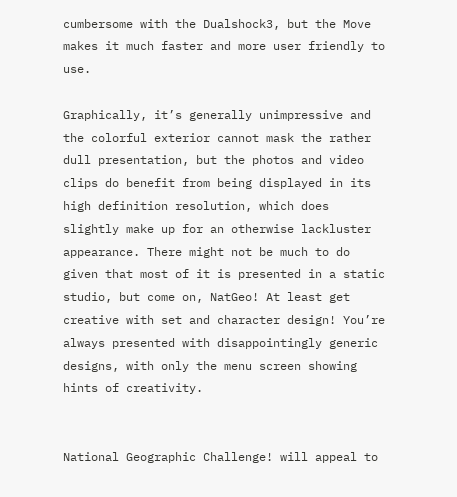cumbersome with the Dualshock3, but the Move makes it much faster and more user friendly to use.

Graphically, it’s generally unimpressive and the colorful exterior cannot mask the rather dull presentation, but the photos and video clips do benefit from being displayed in its high definition resolution, which does slightly make up for an otherwise lackluster appearance. There might not be much to do given that most of it is presented in a static studio, but come on, NatGeo! At least get creative with set and character design! You’re always presented with disappointingly generic designs, with only the menu screen showing hints of creativity.


National Geographic Challenge! will appeal to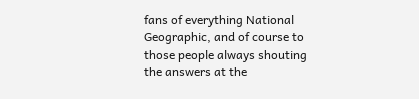fans of everything National Geographic, and of course to those people always shouting the answers at the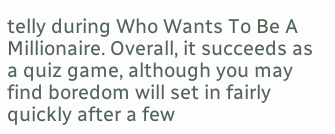telly during Who Wants To Be A Millionaire. Overall, it succeeds as a quiz game, although you may find boredom will set in fairly quickly after a few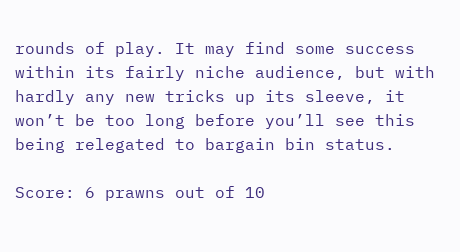rounds of play. It may find some success within its fairly niche audience, but with hardly any new tricks up its sleeve, it won’t be too long before you’ll see this being relegated to bargain bin status.

Score: 6 prawns out of 10